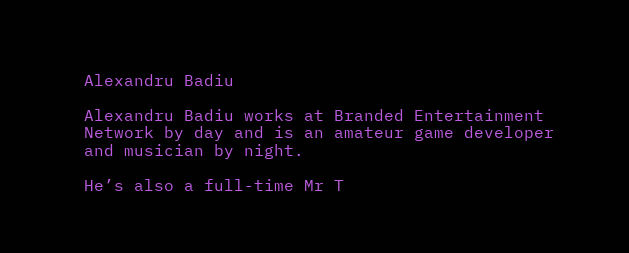Alexandru Badiu

Alexandru Badiu works at Branded Entertainment Network by day and is an amateur game developer and musician by night.

He’s also a full-time Mr T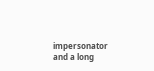impersonator and a long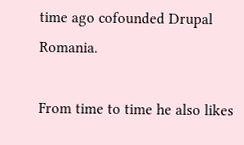time ago cofounded Drupal Romania.

From time to time he also likes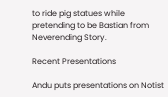to ride pig statues while pretending to be Bastian from Neverending Story.

Recent Presentations

Andu puts presentations on Notist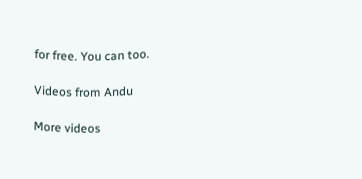for free. You can too.

Videos from Andu

More videos